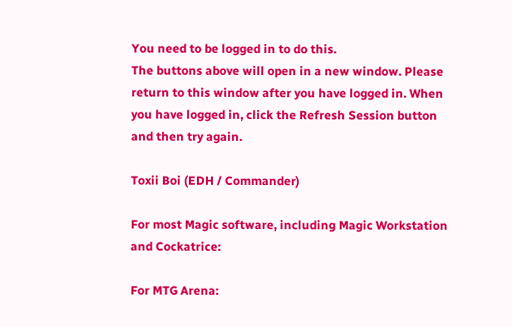You need to be logged in to do this.
The buttons above will open in a new window. Please return to this window after you have logged in. When you have logged in, click the Refresh Session button and then try again.

Toxii Boi (EDH / Commander)

For most Magic software, including Magic Workstation and Cockatrice:

For MTG Arena: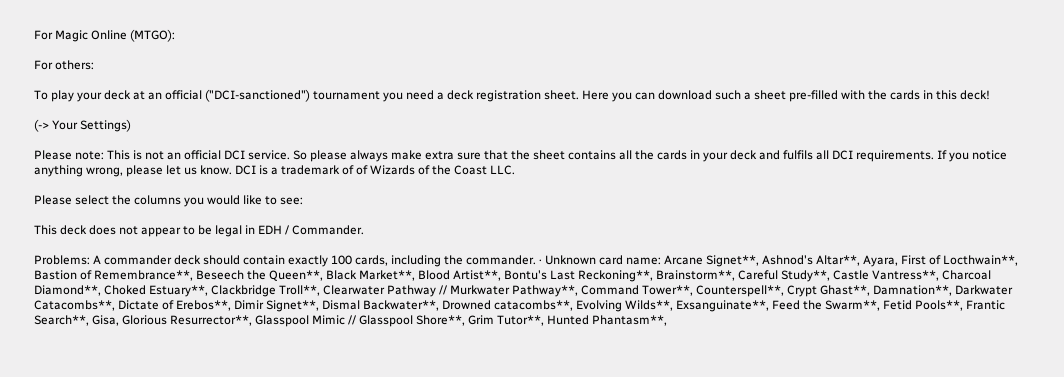For Magic Online (MTGO):

For others:

To play your deck at an official ("DCI-sanctioned") tournament you need a deck registration sheet. Here you can download such a sheet pre-filled with the cards in this deck!

(-> Your Settings)

Please note: This is not an official DCI service. So please always make extra sure that the sheet contains all the cards in your deck and fulfils all DCI requirements. If you notice anything wrong, please let us know. DCI is a trademark of of Wizards of the Coast LLC.

Please select the columns you would like to see:

This deck does not appear to be legal in EDH / Commander.

Problems: A commander deck should contain exactly 100 cards, including the commander. · Unknown card name: Arcane Signet**, Ashnod's Altar**, Ayara, First of Locthwain**, Bastion of Remembrance**, Beseech the Queen**, Black Market**, Blood Artist**, Bontu's Last Reckoning**, Brainstorm**, Careful Study**, Castle Vantress**, Charcoal Diamond**, Choked Estuary**, Clackbridge Troll**, Clearwater Pathway // Murkwater Pathway**, Command Tower**, Counterspell**, Crypt Ghast**, Damnation**, Darkwater Catacombs**, Dictate of Erebos**, Dimir Signet**, Dismal Backwater**, Drowned catacombs**, Evolving Wilds**, Exsanguinate**, Feed the Swarm**, Fetid Pools**, Frantic Search**, Gisa, Glorious Resurrector**, Glasspool Mimic // Glasspool Shore**, Grim Tutor**, Hunted Phantasm**,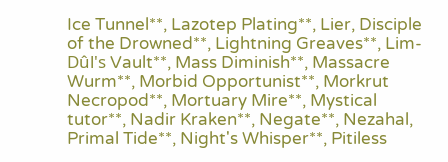Ice Tunnel**, Lazotep Plating**, Lier, Disciple of the Drowned**, Lightning Greaves**, Lim-Dûl's Vault**, Mass Diminish**, Massacre Wurm**, Morbid Opportunist**, Morkrut Necropod**, Mortuary Mire**, Mystical tutor**, Nadir Kraken**, Negate**, Nezahal, Primal Tide**, Night's Whisper**, Pitiless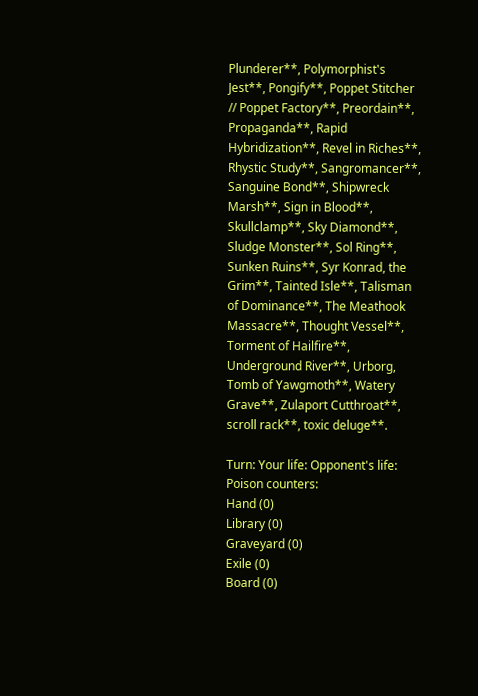Plunderer**, Polymorphist's Jest**, Pongify**, Poppet Stitcher // Poppet Factory**, Preordain**, Propaganda**, Rapid Hybridization**, Revel in Riches**, Rhystic Study**, Sangromancer**, Sanguine Bond**, Shipwreck Marsh**, Sign in Blood**, Skullclamp**, Sky Diamond**, Sludge Monster**, Sol Ring**, Sunken Ruins**, Syr Konrad, the Grim**, Tainted Isle**, Talisman of Dominance**, The Meathook Massacre**, Thought Vessel**, Torment of Hailfire**, Underground River**, Urborg, Tomb of Yawgmoth**, Watery Grave**, Zulaport Cutthroat**, scroll rack**, toxic deluge**.

Turn: Your life: Opponent's life: Poison counters:
Hand (0)
Library (0)
Graveyard (0)
Exile (0)
Board (0)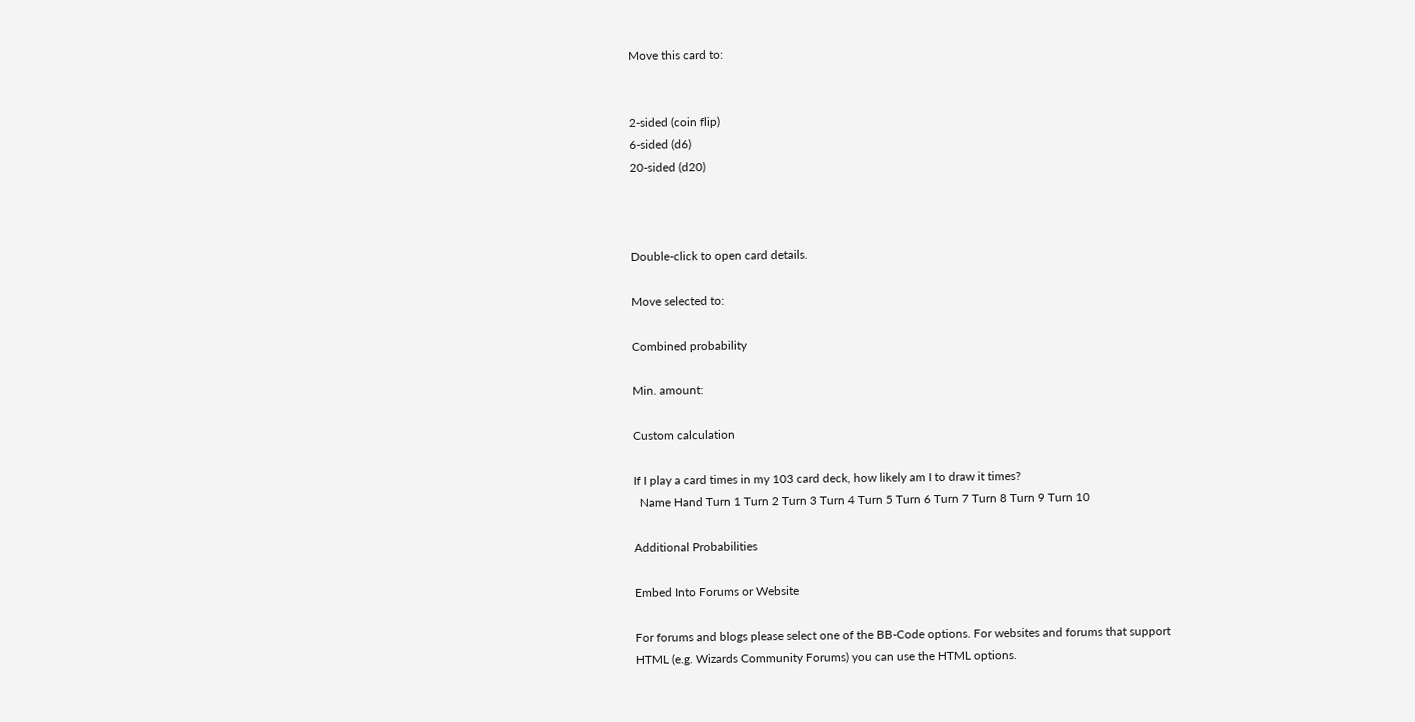Move this card to:


2-sided (coin flip)
6-sided (d6)
20-sided (d20)



Double-click to open card details.

Move selected to:

Combined probability

Min. amount:

Custom calculation

If I play a card times in my 103 card deck, how likely am I to draw it times?
  Name Hand Turn 1 Turn 2 Turn 3 Turn 4 Turn 5 Turn 6 Turn 7 Turn 8 Turn 9 Turn 10

Additional Probabilities

Embed Into Forums or Website

For forums and blogs please select one of the BB-Code options. For websites and forums that support HTML (e.g. Wizards Community Forums) you can use the HTML options.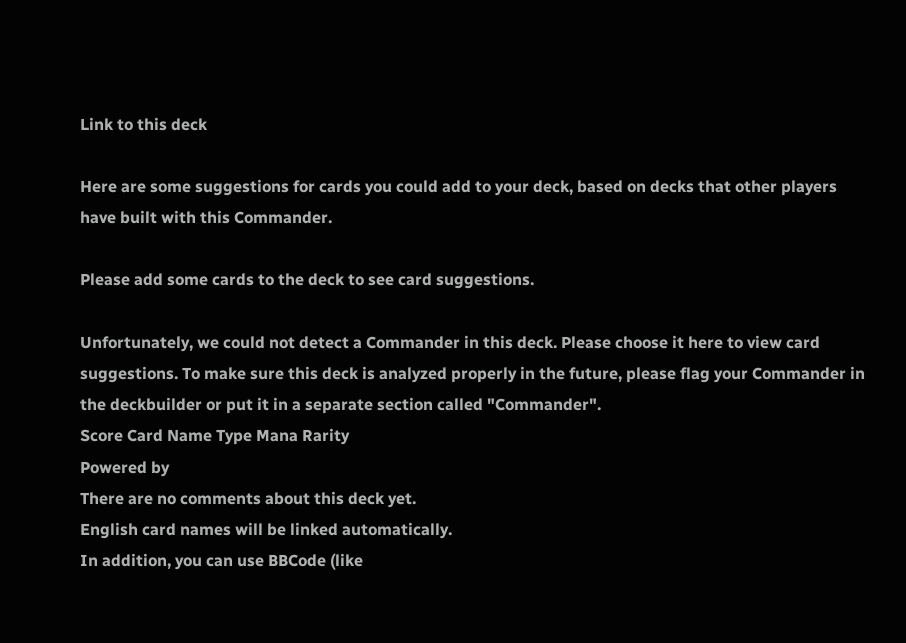Link to this deck

Here are some suggestions for cards you could add to your deck, based on decks that other players have built with this Commander.

Please add some cards to the deck to see card suggestions.

Unfortunately, we could not detect a Commander in this deck. Please choose it here to view card suggestions. To make sure this deck is analyzed properly in the future, please flag your Commander in the deckbuilder or put it in a separate section called "Commander".
Score Card Name Type Mana Rarity
Powered by
There are no comments about this deck yet.
English card names will be linked automatically.
In addition, you can use BBCode (like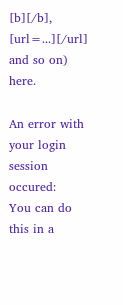[b][/b], [url=...][/url] and so on) here.

An error with your login session occured:
You can do this in a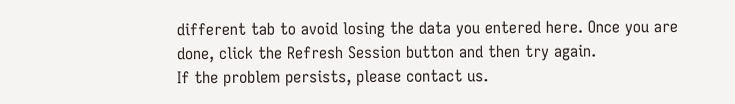different tab to avoid losing the data you entered here. Once you are done, click the Refresh Session button and then try again.
If the problem persists, please contact us.